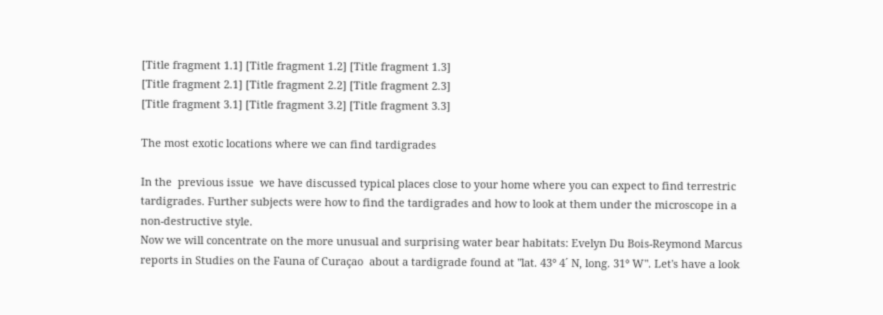[Title fragment 1.1] [Title fragment 1.2] [Title fragment 1.3]
[Title fragment 2.1] [Title fragment 2.2] [Title fragment 2.3]
[Title fragment 3.1] [Title fragment 3.2] [Title fragment 3.3]

The most exotic locations where we can find tardigrades

In the  previous issue  we have discussed typical places close to your home where you can expect to find terrestric tardigrades. Further subjects were how to find the tardigrades and how to look at them under the microscope in a non-destructive style.
Now we will concentrate on the more unusual and surprising water bear habitats: Evelyn Du Bois-Reymond Marcus reports in Studies on the Fauna of Curaçao  about a tardigrade found at "lat. 43° 4´ N, long. 31° W". Let's have a look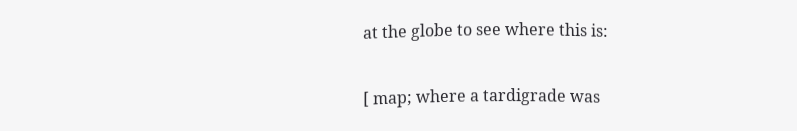at the globe to see where this is:

[ map; where a tardigrade was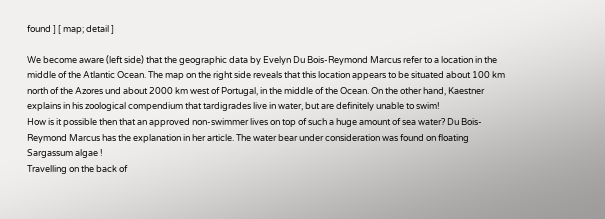found ] [ map; detail ]

We become aware (left side) that the geographic data by Evelyn Du Bois-Reymond Marcus refer to a location in the middle of the Atlantic Ocean. The map on the right side reveals that this location appears to be situated about 100 km north of the Azores und about 2000 km west of Portugal, in the middle of the Ocean. On the other hand, Kaestner explains in his zoological compendium that tardigrades live in water, but are definitely unable to swim!
How is it possible then that an approved non-swimmer lives on top of such a huge amount of sea water? Du Bois-Reymond Marcus has the explanation in her article. The water bear under consideration was found on floating  Sargassum algae !
Travelling on the back of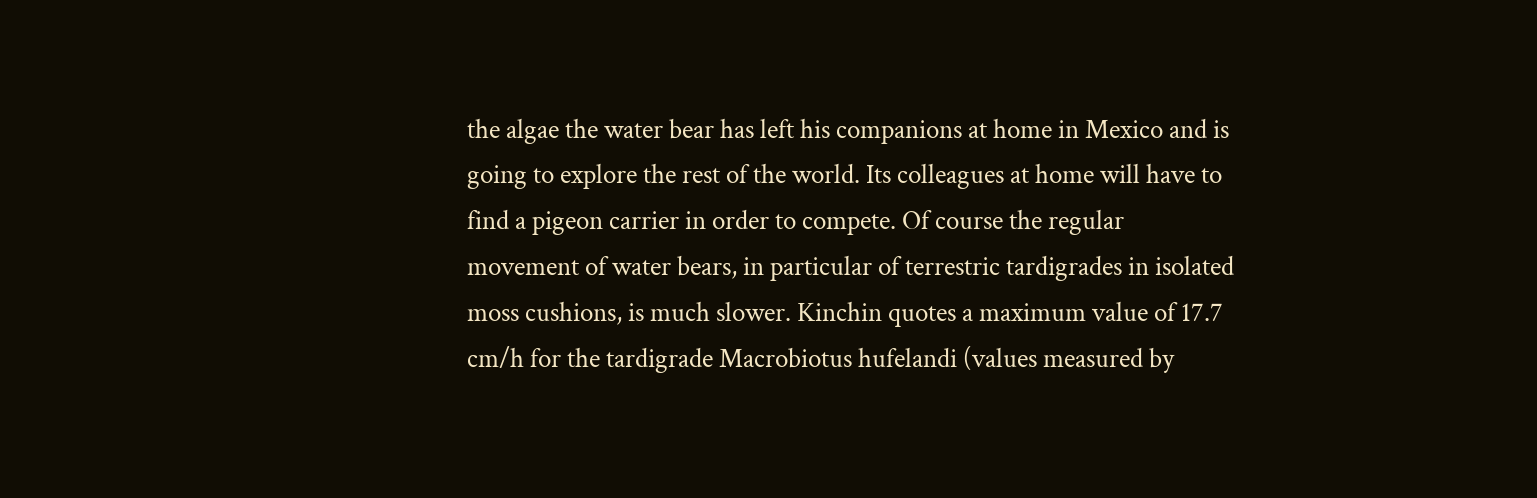the algae the water bear has left his companions at home in Mexico and is going to explore the rest of the world. Its colleagues at home will have to find a pigeon carrier in order to compete. Of course the regular movement of water bears, in particular of terrestric tardigrades in isolated moss cushions, is much slower. Kinchin quotes a maximum value of 17.7 cm/h for the tardigrade Macrobiotus hufelandi (values measured by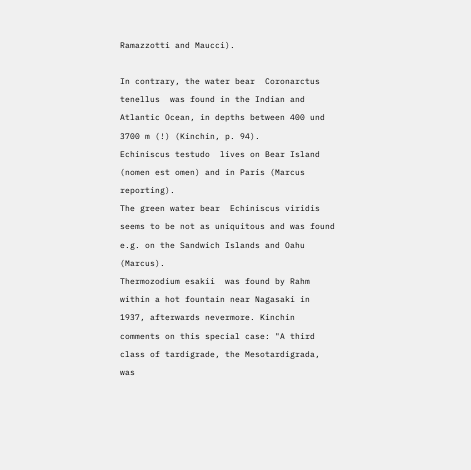Ramazzotti and Maucci).

In contrary, the water bear  Coronarctus tenellus  was found in the Indian and Atlantic Ocean, in depths between 400 und 3700 m (!) (Kinchin, p. 94).
Echiniscus testudo  lives on Bear Island (nomen est omen) and in Paris (Marcus reporting).
The green water bear  Echiniscus viridis  seems to be not as uniquitous and was found e.g. on the Sandwich Islands and Oahu (Marcus).
Thermozodium esakii  was found by Rahm within a hot fountain near Nagasaki in 1937, afterwards nevermore. Kinchin  comments on this special case: "A third class of tardigrade, the Mesotardigrada, was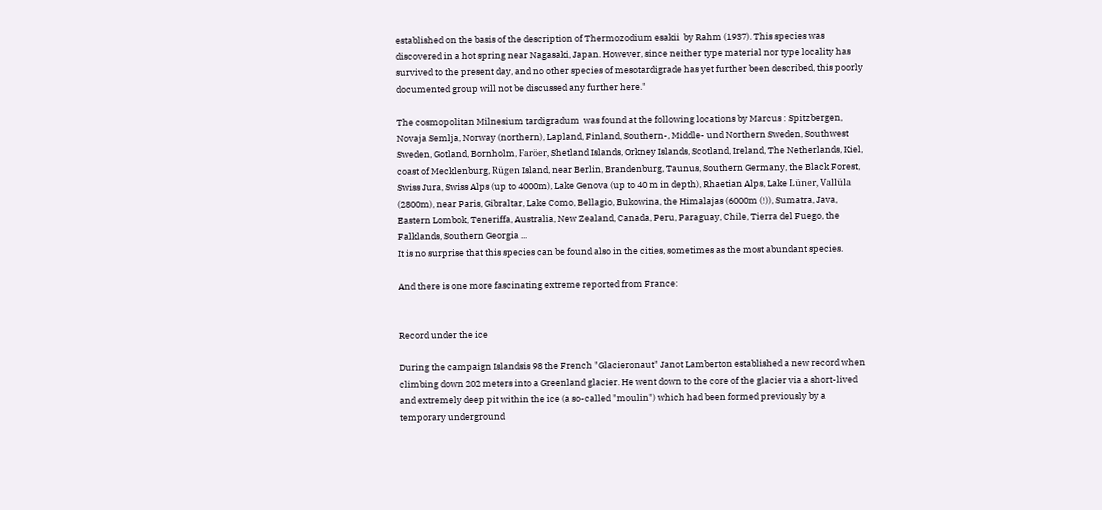established on the basis of the description of Thermozodium esakii  by Rahm (1937). This species was discovered in a hot spring near Nagasaki, Japan. However, since neither type material nor type locality has survived to the present day, and no other species of mesotardigrade has yet further been described, this poorly documented group will not be discussed any further here."

The cosmopolitan Milnesium tardigradum  was found at the following locations by Marcus : Spitzbergen, Novaja Semlja, Norway (northern), Lapland, Finland, Southern-, Middle- und Northern Sweden, Southwest Sweden, Gotland, Bornholm, Faröer, Shetland Islands, Orkney Islands, Scotland, Ireland, The Netherlands, Kiel, coast of Mecklenburg, Rügen Island, near Berlin, Brandenburg, Taunus, Southern Germany, the Black Forest, Swiss Jura, Swiss Alps (up to 4000m), Lake Genova (up to 40 m in depth), Rhaetian Alps, Lake Lüner, Vallüla (2800m), near Paris, Gibraltar, Lake Como, Bellagio, Bukowina, the Himalajas (6000m (!)), Sumatra, Java, Eastern Lombok, Teneriffa, Australia, New Zealand, Canada, Peru, Paraguay, Chile, Tierra del Fuego, the Falklands, Southern Georgia ...
It is no surprise that this species can be found also in the cities, sometimes as the most abundant species.

And there is one more fascinating extreme reported from France:


Record under the ice

During the campaign Islandsis 98 the French "Glacieronaut" Janot Lamberton established a new record when climbing down 202 meters into a Greenland glacier. He went down to the core of the glacier via a short-lived and extremely deep pit within the ice (a so-called "moulin") which had been formed previously by a temporary underground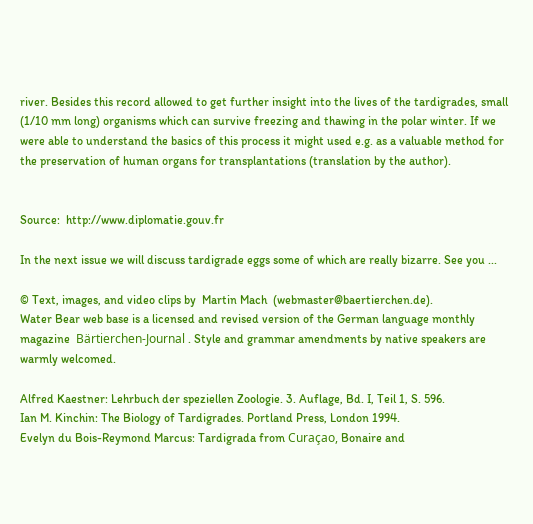river. Besides this record allowed to get further insight into the lives of the tardigrades, small (1/10 mm long) organisms which can survive freezing and thawing in the polar winter. If we were able to understand the basics of this process it might used e.g. as a valuable method for the preservation of human organs for transplantations (translation by the author).


Source:  http://www.diplomatie.gouv.fr

In the next issue we will discuss tardigrade eggs some of which are really bizarre. See you ...

© Text, images, and video clips by  Martin Mach  (webmaster@baertierchen.de).
Water Bear web base is a licensed and revised version of the German language monthly magazine  Bärtierchen-Journal . Style and grammar amendments by native speakers are warmly welcomed.

Alfred Kaestner: Lehrbuch der speziellen Zoologie. 3. Auflage, Bd. I, Teil 1, S. 596.
Ian M. Kinchin: The Biology of Tardigrades. Portland Press, London 1994.
Evelyn du Bois-Reymond Marcus: Tardigrada from Curaçao, Bonaire and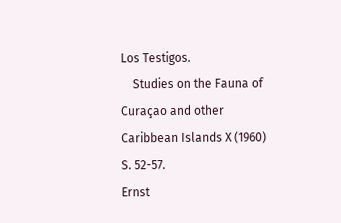Los Testigos.
    Studies on the Fauna of Curaçao and other Caribbean Islands X (1960) S. 52-57.
Ernst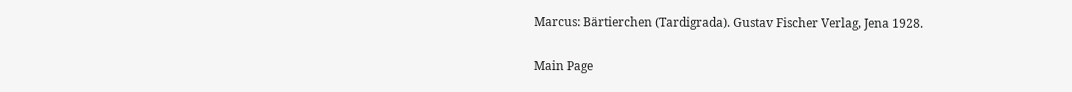Marcus: Bärtierchen (Tardigrada). Gustav Fischer Verlag, Jena 1928.

Main Page